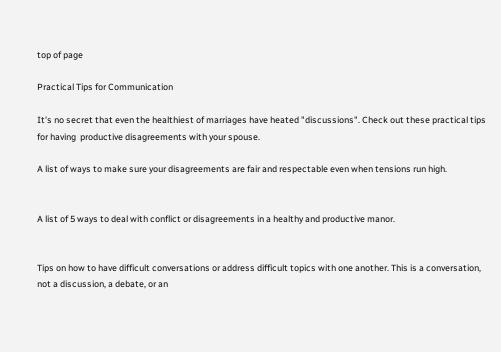top of page

Practical Tips for Communication

It's no secret that even the healthiest of marriages have heated "discussions". Check out these practical tips for having  productive disagreements with your spouse.

A list of ways to make sure your disagreements are fair and respectable even when tensions run high.


A list of 5 ways to deal with conflict or disagreements in a healthy and productive manor.


Tips on how to have difficult conversations or address difficult topics with one another. This is a conversation, not a discussion, a debate, or an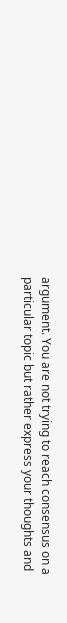argument. You are not trying to reach consensus on a particular topic but rather express your thoughts and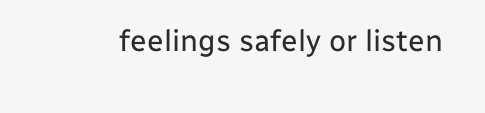feelings safely or listen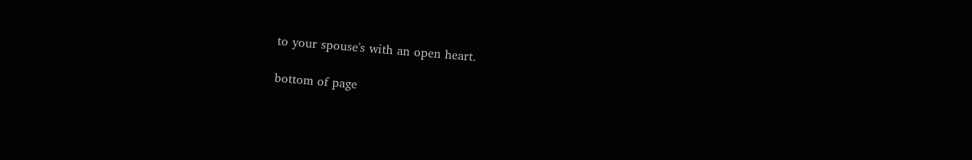to your spouse's with an open heart.

bottom of page